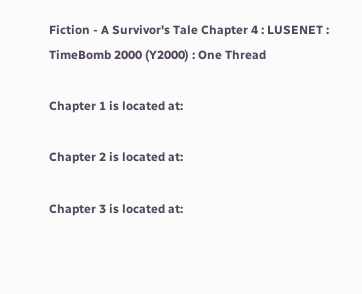Fiction - A Survivor's Tale Chapter 4 : LUSENET : TimeBomb 2000 (Y2000) : One Thread

Chapter 1 is located at:

Chapter 2 is located at:

Chapter 3 is located at: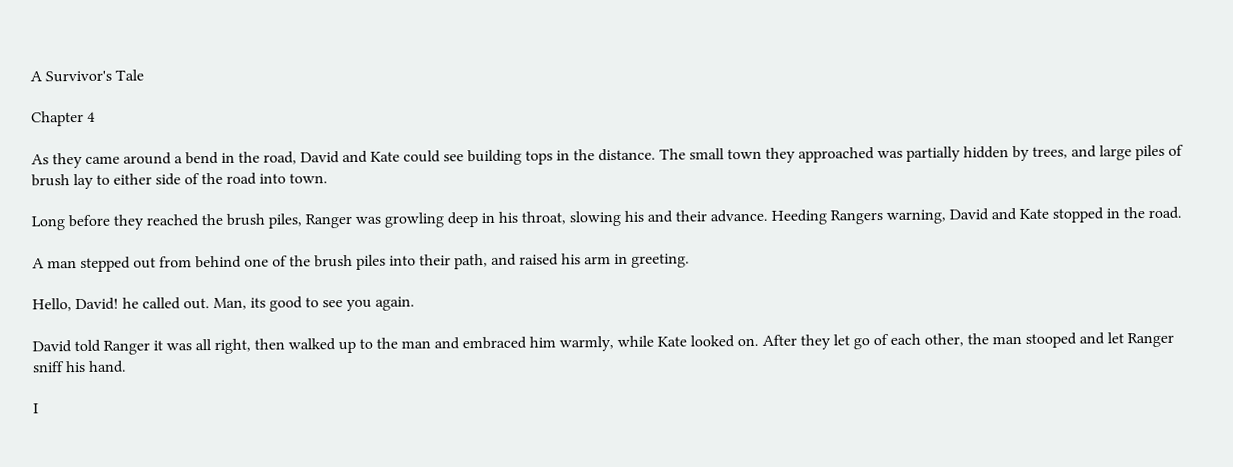A Survivor's Tale

Chapter 4

As they came around a bend in the road, David and Kate could see building tops in the distance. The small town they approached was partially hidden by trees, and large piles of brush lay to either side of the road into town.

Long before they reached the brush piles, Ranger was growling deep in his throat, slowing his and their advance. Heeding Rangers warning, David and Kate stopped in the road.

A man stepped out from behind one of the brush piles into their path, and raised his arm in greeting.

Hello, David! he called out. Man, its good to see you again.

David told Ranger it was all right, then walked up to the man and embraced him warmly, while Kate looked on. After they let go of each other, the man stooped and let Ranger sniff his hand.

I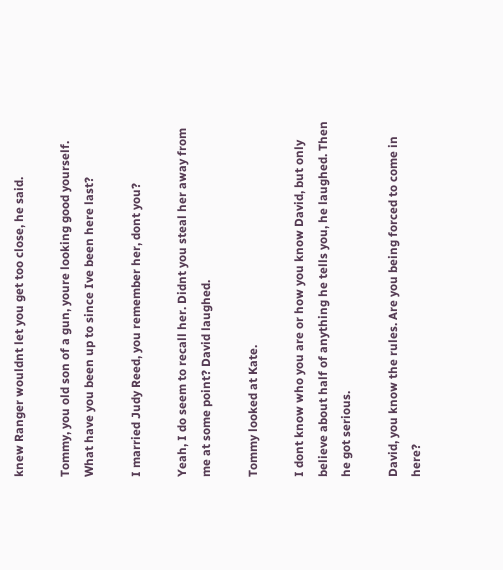knew Ranger wouldnt let you get too close, he said.

Tommy, you old son of a gun, youre looking good yourself. What have you been up to since Ive been here last?

I married Judy Reed, you remember her, dont you?

Yeah, I do seem to recall her. Didnt you steal her away from me at some point? David laughed.

Tommy looked at Kate.

I dont know who you are or how you know David, but only believe about half of anything he tells you, he laughed. Then he got serious.

David, you know the rules. Are you being forced to come in here?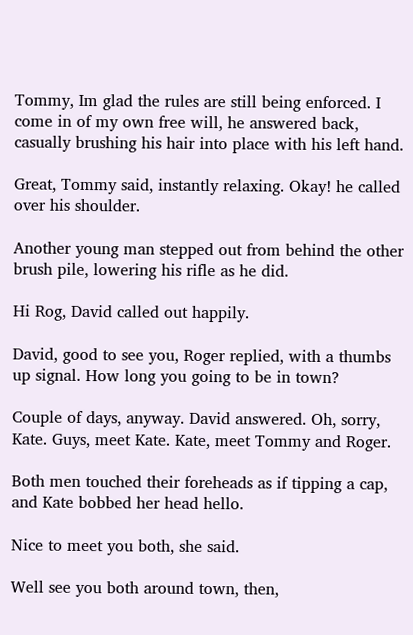Tommy, Im glad the rules are still being enforced. I come in of my own free will, he answered back, casually brushing his hair into place with his left hand.

Great, Tommy said, instantly relaxing. Okay! he called over his shoulder.

Another young man stepped out from behind the other brush pile, lowering his rifle as he did.

Hi Rog, David called out happily.

David, good to see you, Roger replied, with a thumbs up signal. How long you going to be in town?

Couple of days, anyway. David answered. Oh, sorry, Kate. Guys, meet Kate. Kate, meet Tommy and Roger.

Both men touched their foreheads as if tipping a cap, and Kate bobbed her head hello.

Nice to meet you both, she said.

Well see you both around town, then,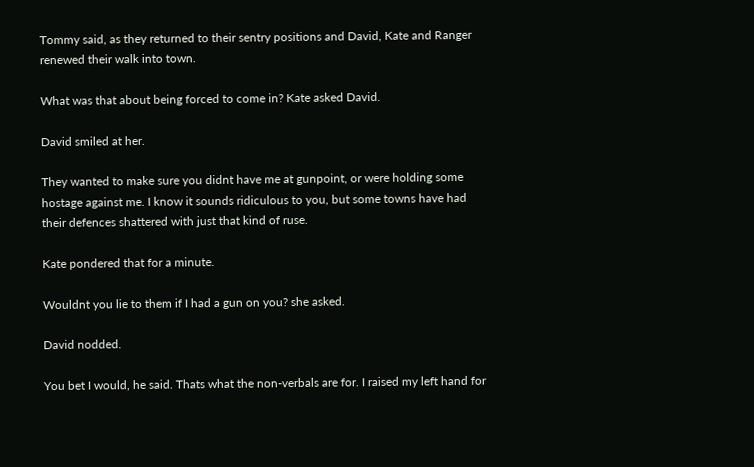Tommy said, as they returned to their sentry positions and David, Kate and Ranger renewed their walk into town.

What was that about being forced to come in? Kate asked David.

David smiled at her.

They wanted to make sure you didnt have me at gunpoint, or were holding some hostage against me. I know it sounds ridiculous to you, but some towns have had their defences shattered with just that kind of ruse.

Kate pondered that for a minute.

Wouldnt you lie to them if I had a gun on you? she asked.

David nodded.

You bet I would, he said. Thats what the non-verbals are for. I raised my left hand for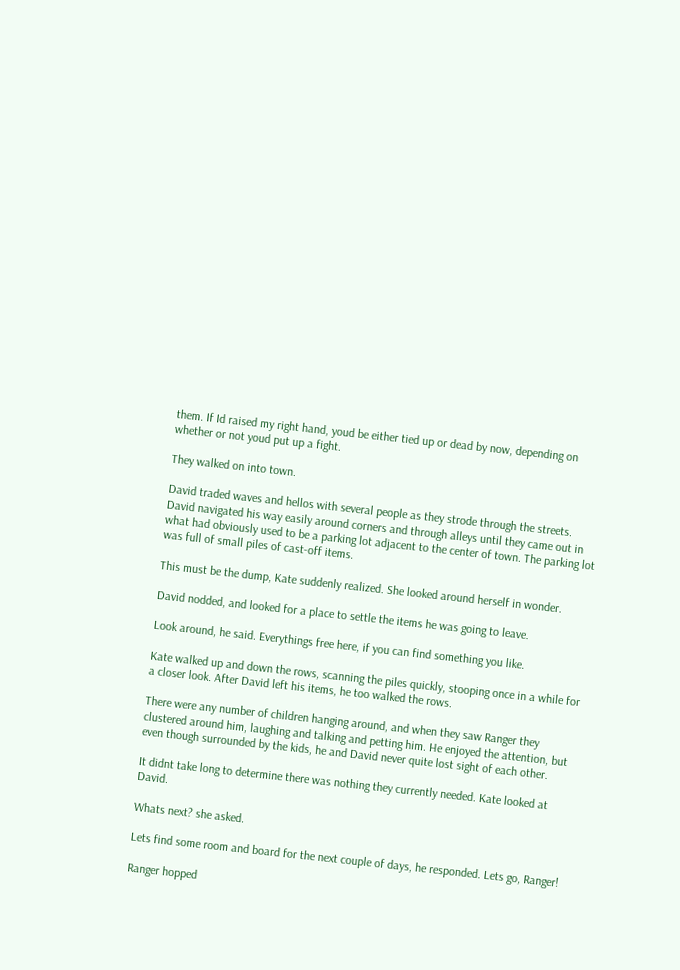them. If Id raised my right hand, youd be either tied up or dead by now, depending on whether or not youd put up a fight.

They walked on into town.

David traded waves and hellos with several people as they strode through the streets. David navigated his way easily around corners and through alleys until they came out in what had obviously used to be a parking lot adjacent to the center of town. The parking lot was full of small piles of cast-off items.

This must be the dump, Kate suddenly realized. She looked around herself in wonder.

David nodded, and looked for a place to settle the items he was going to leave.

Look around, he said. Everythings free here, if you can find something you like.

Kate walked up and down the rows, scanning the piles quickly, stooping once in a while for a closer look. After David left his items, he too walked the rows.

There were any number of children hanging around, and when they saw Ranger they clustered around him, laughing and talking and petting him. He enjoyed the attention, but even though surrounded by the kids, he and David never quite lost sight of each other.

It didnt take long to determine there was nothing they currently needed. Kate looked at David.

Whats next? she asked.

Lets find some room and board for the next couple of days, he responded. Lets go, Ranger!

Ranger hopped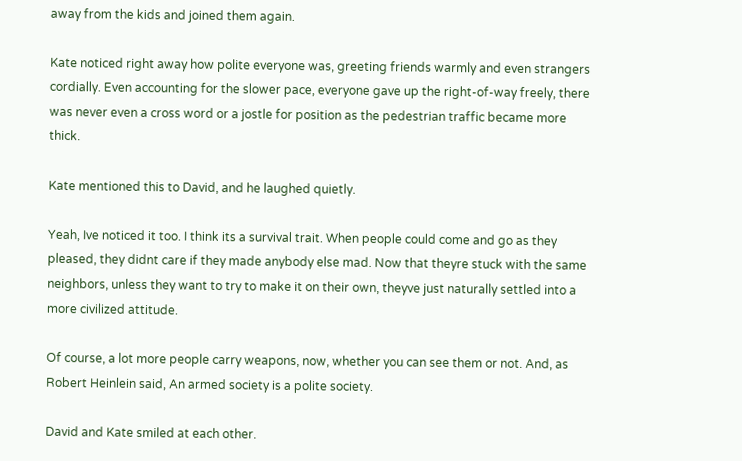away from the kids and joined them again.

Kate noticed right away how polite everyone was, greeting friends warmly and even strangers cordially. Even accounting for the slower pace, everyone gave up the right-of-way freely, there was never even a cross word or a jostle for position as the pedestrian traffic became more thick.

Kate mentioned this to David, and he laughed quietly.

Yeah, Ive noticed it too. I think its a survival trait. When people could come and go as they pleased, they didnt care if they made anybody else mad. Now that theyre stuck with the same neighbors, unless they want to try to make it on their own, theyve just naturally settled into a more civilized attitude.

Of course, a lot more people carry weapons, now, whether you can see them or not. And, as Robert Heinlein said, An armed society is a polite society.

David and Kate smiled at each other.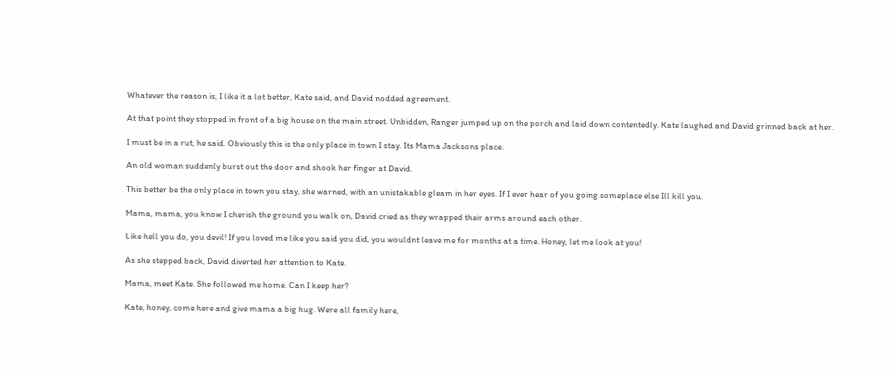Whatever the reason is, I like it a lot better, Kate said, and David nodded agreement.

At that point they stopped in front of a big house on the main street. Unbidden, Ranger jumped up on the porch and laid down contentedly. Kate laughed and David grinned back at her.

I must be in a rut, he said. Obviously this is the only place in town I stay. Its Mama Jacksons place.

An old woman suddenly burst out the door and shook her finger at David.

This better be the only place in town you stay, she warned, with an unistakable gleam in her eyes. If I ever hear of you going someplace else Ill kill you.

Mama, mama, you know I cherish the ground you walk on, David cried as they wrapped their arms around each other.

Like hell you do, you devil! If you loved me like you said you did, you wouldnt leave me for months at a time. Honey, let me look at you!

As she stepped back, David diverted her attention to Kate.

Mama, meet Kate. She followed me home. Can I keep her?

Kate, honey, come here and give mama a big hug. Were all family here,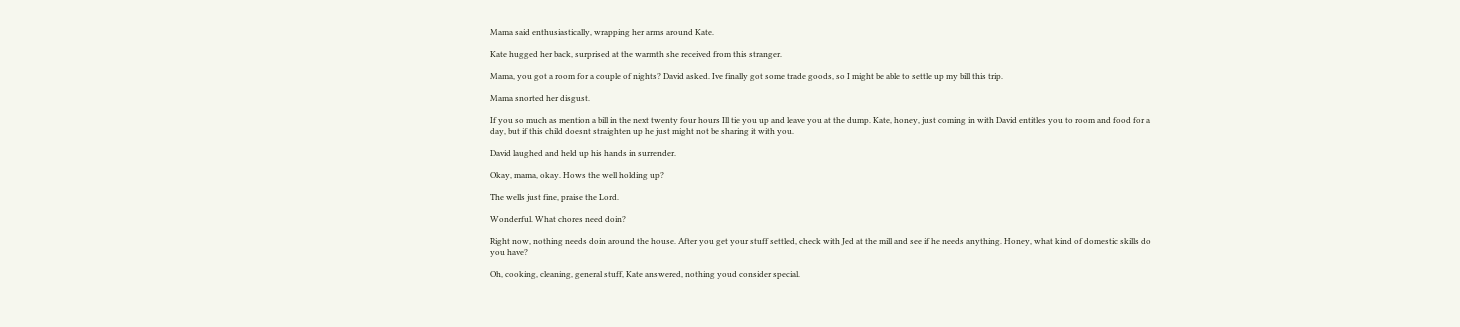Mama said enthusiastically, wrapping her arms around Kate.

Kate hugged her back, surprised at the warmth she received from this stranger.

Mama, you got a room for a couple of nights? David asked. Ive finally got some trade goods, so I might be able to settle up my bill this trip.

Mama snorted her disgust.

If you so much as mention a bill in the next twenty four hours Ill tie you up and leave you at the dump. Kate, honey, just coming in with David entitles you to room and food for a day, but if this child doesnt straighten up he just might not be sharing it with you.

David laughed and held up his hands in surrender.

Okay, mama, okay. Hows the well holding up?

The wells just fine, praise the Lord.

Wonderful. What chores need doin?

Right now, nothing needs doin around the house. After you get your stuff settled, check with Jed at the mill and see if he needs anything. Honey, what kind of domestic skills do you have?

Oh, cooking, cleaning, general stuff, Kate answered, nothing youd consider special.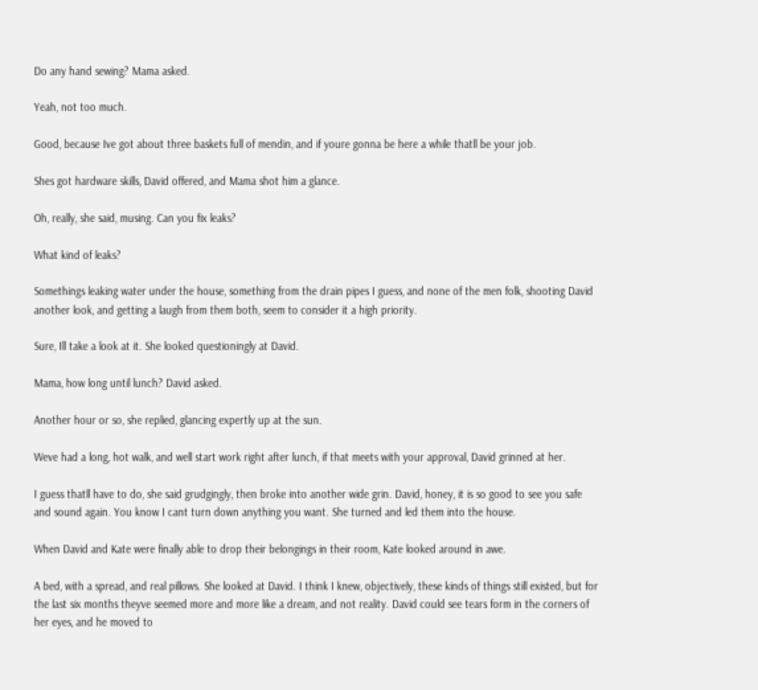Do any hand sewing? Mama asked.

Yeah, not too much.

Good, because Ive got about three baskets full of mendin, and if youre gonna be here a while thatll be your job.

Shes got hardware skills, David offered, and Mama shot him a glance.

Oh, really, she said, musing. Can you fix leaks?

What kind of leaks?

Somethings leaking water under the house, something from the drain pipes I guess, and none of the men folk, shooting David another look, and getting a laugh from them both, seem to consider it a high priority.

Sure, Ill take a look at it. She looked questioningly at David.

Mama, how long until lunch? David asked.

Another hour or so, she replied, glancing expertly up at the sun.

Weve had a long, hot walk, and well start work right after lunch, if that meets with your approval, David grinned at her.

I guess thatll have to do, she said grudgingly, then broke into another wide grin. David, honey, it is so good to see you safe and sound again. You know I cant turn down anything you want. She turned and led them into the house.

When David and Kate were finally able to drop their belongings in their room, Kate looked around in awe.

A bed, with a spread, and real pillows. She looked at David. I think I knew, objectively, these kinds of things still existed, but for the last six months theyve seemed more and more like a dream, and not reality. David could see tears form in the corners of her eyes, and he moved to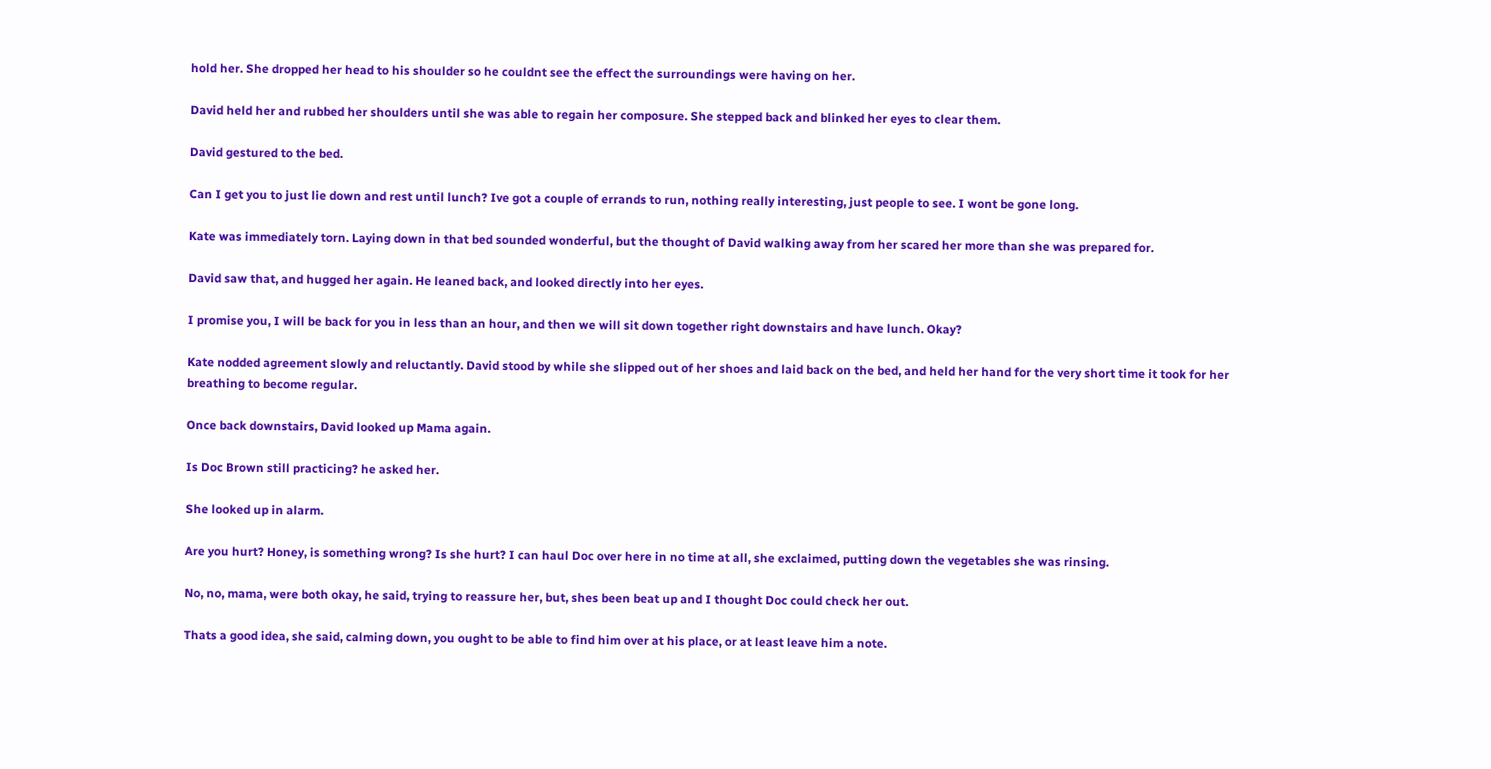hold her. She dropped her head to his shoulder so he couldnt see the effect the surroundings were having on her.

David held her and rubbed her shoulders until she was able to regain her composure. She stepped back and blinked her eyes to clear them.

David gestured to the bed.

Can I get you to just lie down and rest until lunch? Ive got a couple of errands to run, nothing really interesting, just people to see. I wont be gone long.

Kate was immediately torn. Laying down in that bed sounded wonderful, but the thought of David walking away from her scared her more than she was prepared for.

David saw that, and hugged her again. He leaned back, and looked directly into her eyes.

I promise you, I will be back for you in less than an hour, and then we will sit down together right downstairs and have lunch. Okay?

Kate nodded agreement slowly and reluctantly. David stood by while she slipped out of her shoes and laid back on the bed, and held her hand for the very short time it took for her breathing to become regular.

Once back downstairs, David looked up Mama again.

Is Doc Brown still practicing? he asked her.

She looked up in alarm.

Are you hurt? Honey, is something wrong? Is she hurt? I can haul Doc over here in no time at all, she exclaimed, putting down the vegetables she was rinsing.

No, no, mama, were both okay, he said, trying to reassure her, but, shes been beat up and I thought Doc could check her out.

Thats a good idea, she said, calming down, you ought to be able to find him over at his place, or at least leave him a note.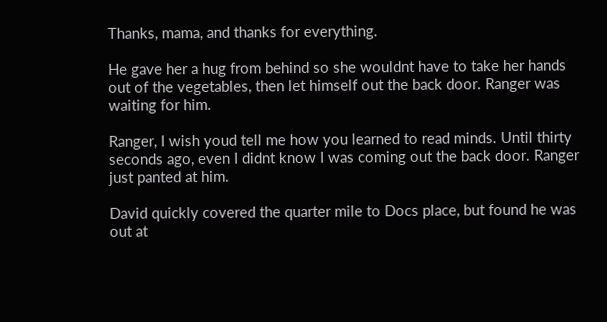Thanks, mama, and thanks for everything.

He gave her a hug from behind so she wouldnt have to take her hands out of the vegetables, then let himself out the back door. Ranger was waiting for him.

Ranger, I wish youd tell me how you learned to read minds. Until thirty seconds ago, even I didnt know I was coming out the back door. Ranger just panted at him.

David quickly covered the quarter mile to Docs place, but found he was out at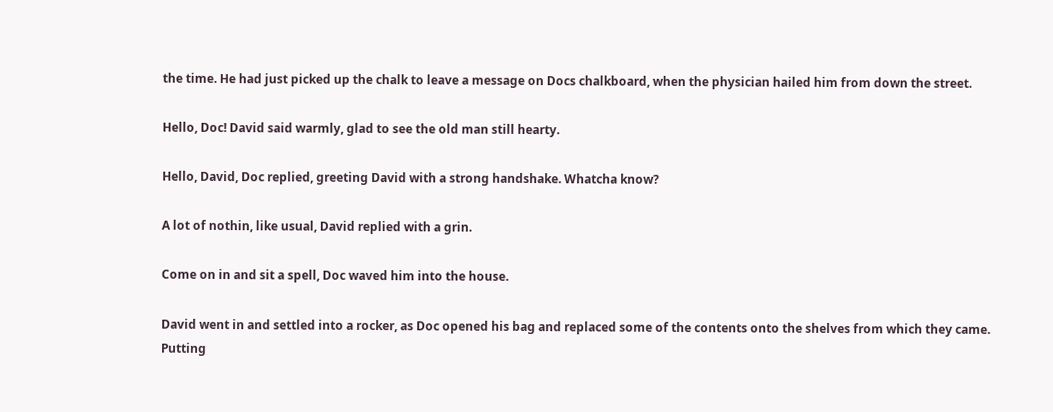the time. He had just picked up the chalk to leave a message on Docs chalkboard, when the physician hailed him from down the street.

Hello, Doc! David said warmly, glad to see the old man still hearty.

Hello, David, Doc replied, greeting David with a strong handshake. Whatcha know?

A lot of nothin, like usual, David replied with a grin.

Come on in and sit a spell, Doc waved him into the house.

David went in and settled into a rocker, as Doc opened his bag and replaced some of the contents onto the shelves from which they came. Putting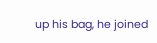up his bag, he joined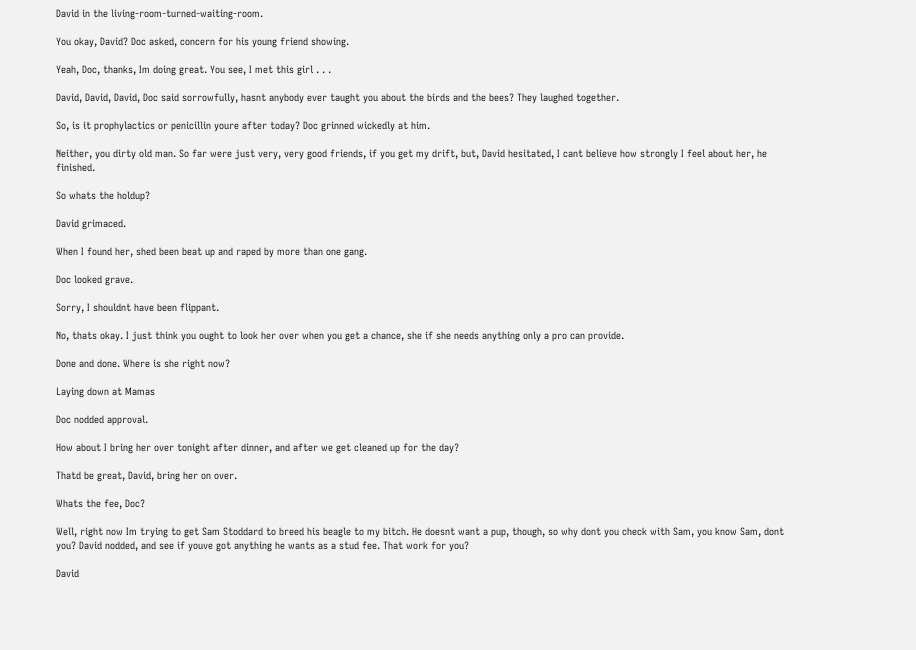David in the living-room-turned-waiting-room.

You okay, David? Doc asked, concern for his young friend showing.

Yeah, Doc, thanks, Im doing great. You see, I met this girl . . .

David, David, David, Doc said sorrowfully, hasnt anybody ever taught you about the birds and the bees? They laughed together.

So, is it prophylactics or penicillin youre after today? Doc grinned wickedly at him.

Neither, you dirty old man. So far were just very, very good friends, if you get my drift, but, David hesitated, I cant believe how strongly I feel about her, he finished.

So whats the holdup?

David grimaced.

When I found her, shed been beat up and raped by more than one gang.

Doc looked grave.

Sorry, I shouldnt have been flippant.

No, thats okay. I just think you ought to look her over when you get a chance, she if she needs anything only a pro can provide.

Done and done. Where is she right now?

Laying down at Mamas

Doc nodded approval.

How about I bring her over tonight after dinner, and after we get cleaned up for the day?

Thatd be great, David, bring her on over.

Whats the fee, Doc?

Well, right now Im trying to get Sam Stoddard to breed his beagle to my bitch. He doesnt want a pup, though, so why dont you check with Sam, you know Sam, dont you? David nodded, and see if youve got anything he wants as a stud fee. That work for you?

David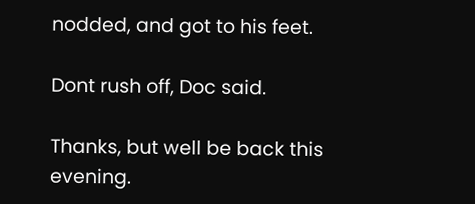nodded, and got to his feet.

Dont rush off, Doc said.

Thanks, but well be back this evening.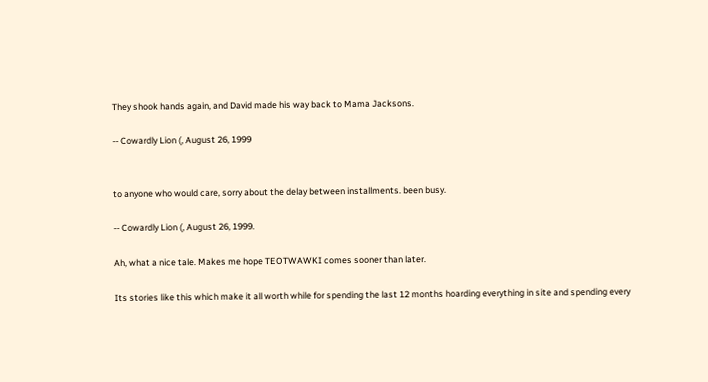They shook hands again, and David made his way back to Mama Jacksons.

-- Cowardly Lion (, August 26, 1999


to anyone who would care, sorry about the delay between installments. been busy.

-- Cowardly Lion (, August 26, 1999.

Ah, what a nice tale. Makes me hope TEOTWAWKI comes sooner than later.

Its stories like this which make it all worth while for spending the last 12 months hoarding everything in site and spending every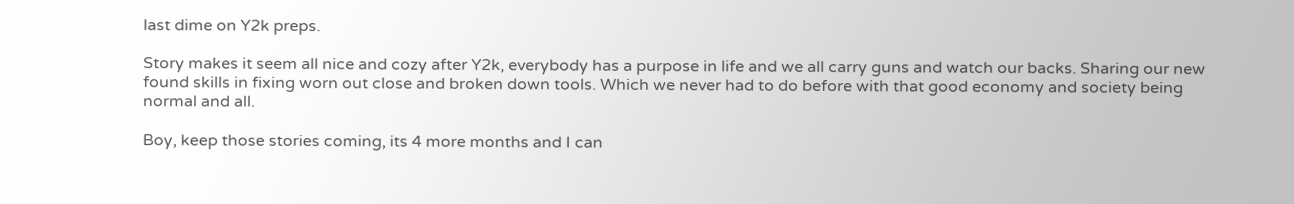last dime on Y2k preps.

Story makes it seem all nice and cozy after Y2k, everybody has a purpose in life and we all carry guns and watch our backs. Sharing our new found skills in fixing worn out close and broken down tools. Which we never had to do before with that good economy and society being normal and all.

Boy, keep those stories coming, its 4 more months and I can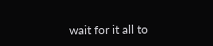wait for it all to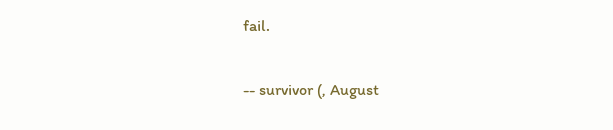fail.

-- survivor (, August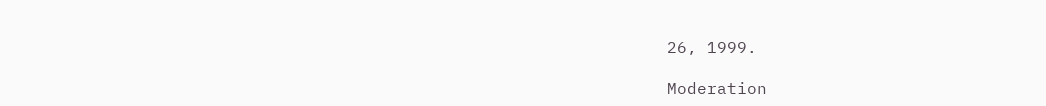26, 1999.

Moderation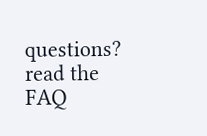questions? read the FAQ